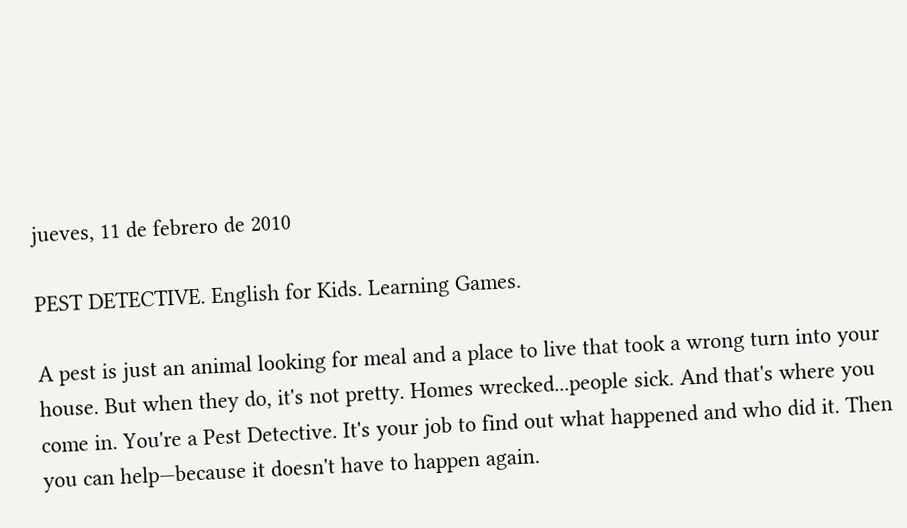jueves, 11 de febrero de 2010

PEST DETECTIVE. English for Kids. Learning Games.

A pest is just an animal looking for meal and a place to live that took a wrong turn into your house. But when they do, it's not pretty. Homes wrecked...people sick. And that's where you come in. You're a Pest Detective. It's your job to find out what happened and who did it. Then you can help—because it doesn't have to happen again.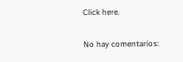Click here.

No hay comentarios: